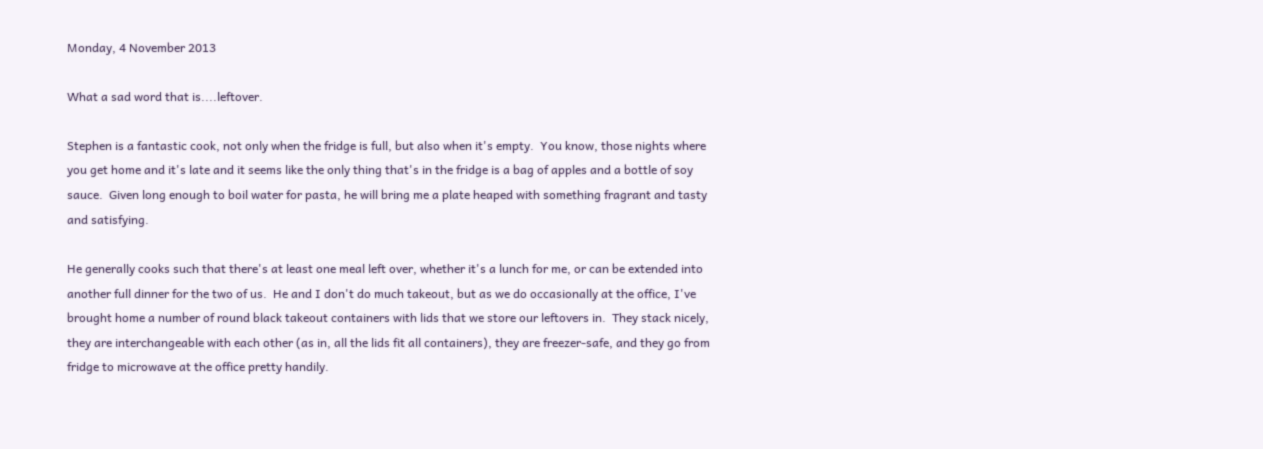Monday, 4 November 2013

What a sad word that is....leftover.

Stephen is a fantastic cook, not only when the fridge is full, but also when it's empty.  You know, those nights where you get home and it's late and it seems like the only thing that's in the fridge is a bag of apples and a bottle of soy sauce.  Given long enough to boil water for pasta, he will bring me a plate heaped with something fragrant and tasty and satisfying.

He generally cooks such that there's at least one meal left over, whether it's a lunch for me, or can be extended into another full dinner for the two of us.  He and I don't do much takeout, but as we do occasionally at the office, I've brought home a number of round black takeout containers with lids that we store our leftovers in.  They stack nicely, they are interchangeable with each other (as in, all the lids fit all containers), they are freezer-safe, and they go from fridge to microwave at the office pretty handily.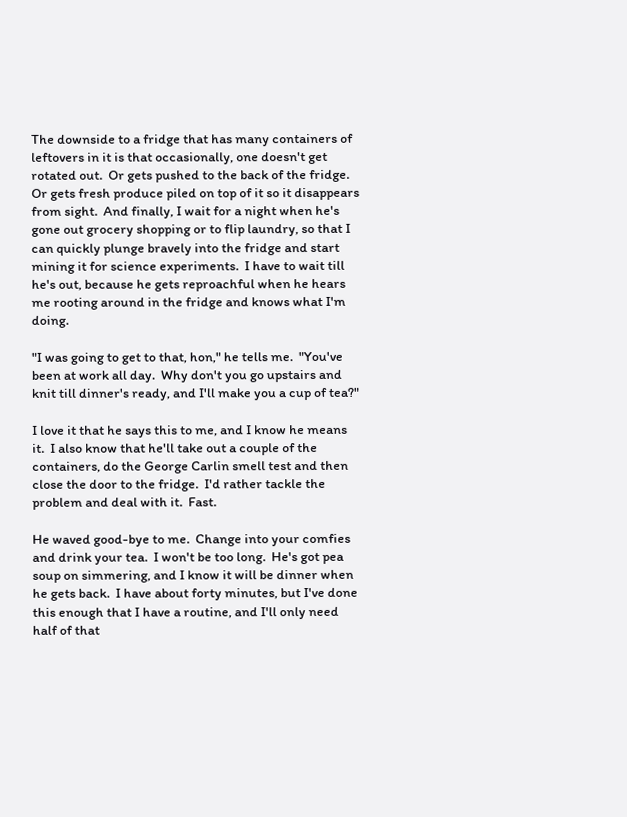The downside to a fridge that has many containers of leftovers in it is that occasionally, one doesn't get rotated out.  Or gets pushed to the back of the fridge.  Or gets fresh produce piled on top of it so it disappears from sight.  And finally, I wait for a night when he's gone out grocery shopping or to flip laundry, so that I can quickly plunge bravely into the fridge and start mining it for science experiments.  I have to wait till he's out, because he gets reproachful when he hears me rooting around in the fridge and knows what I'm doing.

"I was going to get to that, hon," he tells me.  "You've been at work all day.  Why don't you go upstairs and knit till dinner's ready, and I'll make you a cup of tea?"

I love it that he says this to me, and I know he means it.  I also know that he'll take out a couple of the containers, do the George Carlin smell test and then close the door to the fridge.  I'd rather tackle the problem and deal with it.  Fast.

He waved good-bye to me.  Change into your comfies and drink your tea.  I won't be too long.  He's got pea soup on simmering, and I know it will be dinner when he gets back.  I have about forty minutes, but I've done this enough that I have a routine, and I'll only need half of that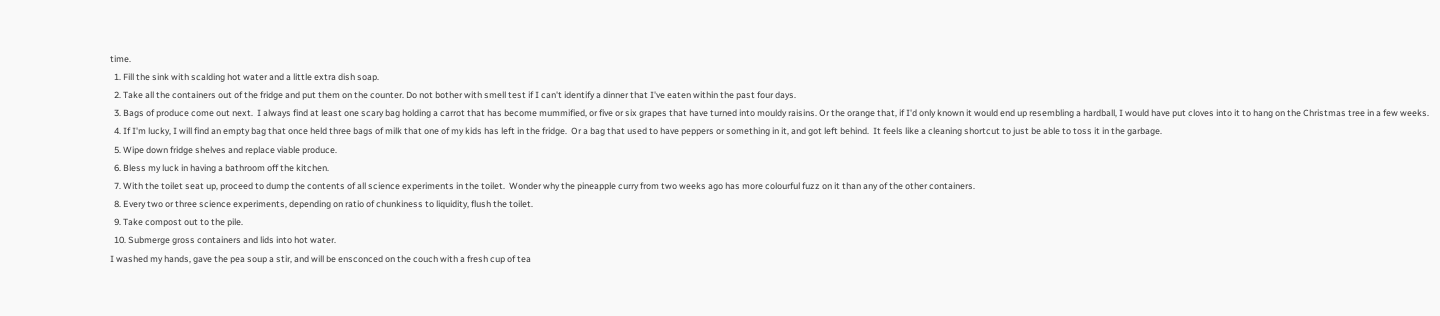time.
  1. Fill the sink with scalding hot water and a little extra dish soap.
  2. Take all the containers out of the fridge and put them on the counter. Do not bother with smell test if I can't identify a dinner that I've eaten within the past four days.
  3. Bags of produce come out next.  I always find at least one scary bag holding a carrot that has become mummified, or five or six grapes that have turned into mouldy raisins. Or the orange that, if I'd only known it would end up resembling a hardball, I would have put cloves into it to hang on the Christmas tree in a few weeks.
  4. If I'm lucky, I will find an empty bag that once held three bags of milk that one of my kids has left in the fridge.  Or a bag that used to have peppers or something in it, and got left behind.  It feels like a cleaning shortcut to just be able to toss it in the garbage.
  5. Wipe down fridge shelves and replace viable produce.
  6. Bless my luck in having a bathroom off the kitchen.
  7. With the toilet seat up, proceed to dump the contents of all science experiments in the toilet.  Wonder why the pineapple curry from two weeks ago has more colourful fuzz on it than any of the other containers.
  8. Every two or three science experiments, depending on ratio of chunkiness to liquidity, flush the toilet.
  9. Take compost out to the pile.
  10. Submerge gross containers and lids into hot water.
I washed my hands, gave the pea soup a stir, and will be ensconced on the couch with a fresh cup of tea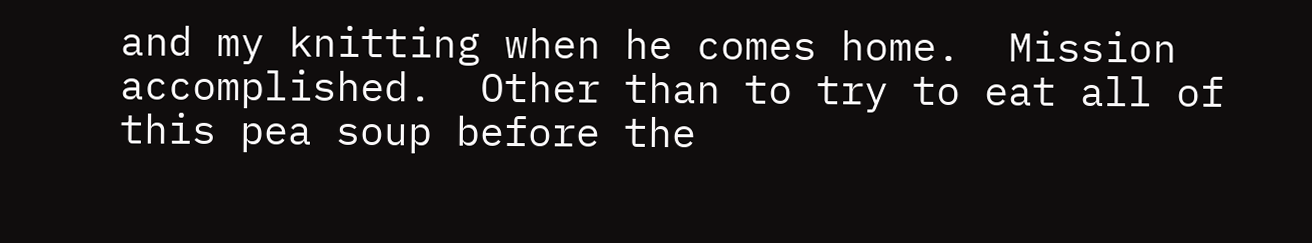and my knitting when he comes home.  Mission accomplished.  Other than to try to eat all of this pea soup before the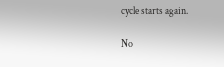cycle starts again.

No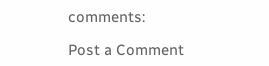comments:

Post a Comment